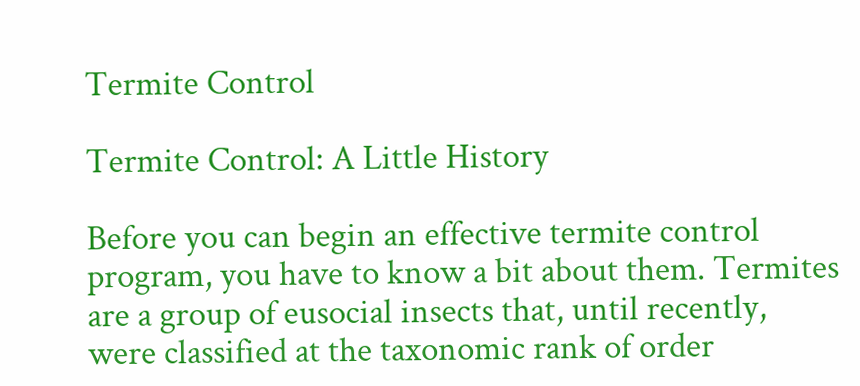Termite Control

Termite Control: A Little History

Before you can begin an effective termite control program, you have to know a bit about them. Termites are a group of eusocial insects that, until recently, were classified at the taxonomic rank of order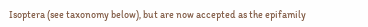Isoptera (see taxonomy below), but are now accepted as the epifamily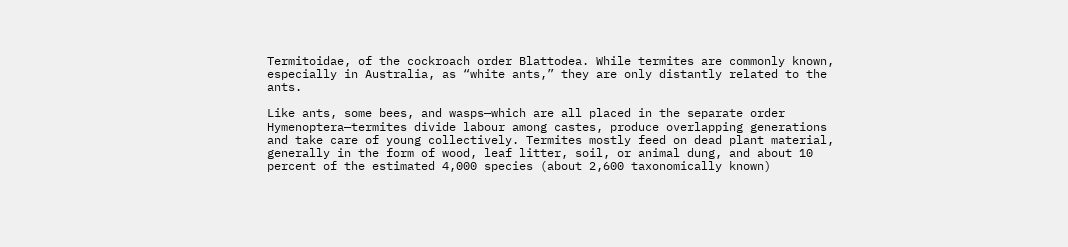Termitoidae, of the cockroach order Blattodea. While termites are commonly known, especially in Australia, as “white ants,” they are only distantly related to the ants.

Like ants, some bees, and wasps—which are all placed in the separate order Hymenoptera—termites divide labour among castes, produce overlapping generations and take care of young collectively. Termites mostly feed on dead plant material, generally in the form of wood, leaf litter, soil, or animal dung, and about 10 percent of the estimated 4,000 species (about 2,600 taxonomically known)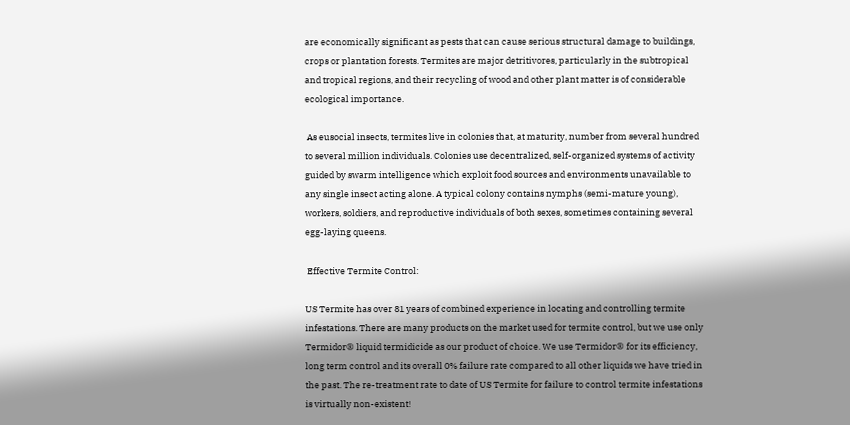are economically significant as pests that can cause serious structural damage to buildings, crops or plantation forests. Termites are major detritivores, particularly in the subtropical and tropical regions, and their recycling of wood and other plant matter is of considerable ecological importance.

 As eusocial insects, termites live in colonies that, at maturity, number from several hundred to several million individuals. Colonies use decentralized, self-organized systems of activity guided by swarm intelligence which exploit food sources and environments unavailable to any single insect acting alone. A typical colony contains nymphs (semi-mature young), workers, soldiers, and reproductive individuals of both sexes, sometimes containing several egg-laying queens.

 Effective Termite Control:

US Termite has over 81 years of combined experience in locating and controlling termite infestations. There are many products on the market used for termite control, but we use only Termidor® liquid termidicide as our product of choice. We use Termidor® for its efficiency, long term control and its overall 0% failure rate compared to all other liquids we have tried in the past. The re-treatment rate to date of US Termite for failure to control termite infestations is virtually non-existent!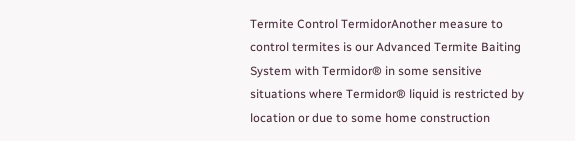Termite Control TermidorAnother measure to control termites is our Advanced Termite Baiting System with Termidor® in some sensitive situations where Termidor® liquid is restricted by location or due to some home construction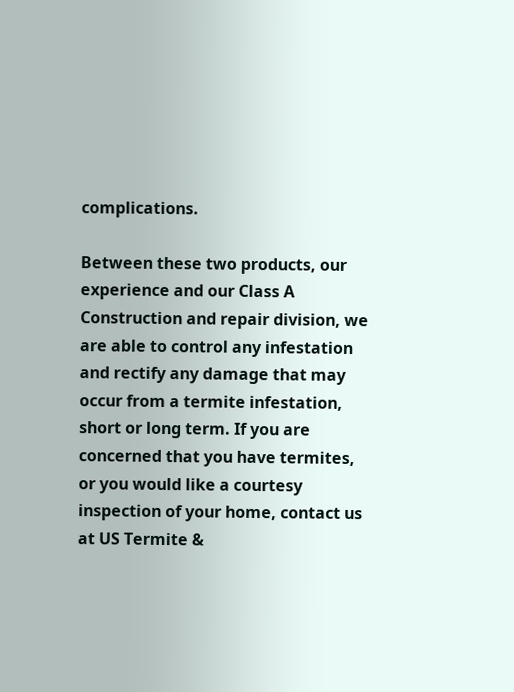complications.

Between these two products, our experience and our Class A Construction and repair division, we are able to control any infestation and rectify any damage that may occur from a termite infestation, short or long term. If you are concerned that you have termites, or you would like a courtesy inspection of your home, contact us at US Termite &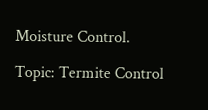Moisture Control.

Topic: Termite Control